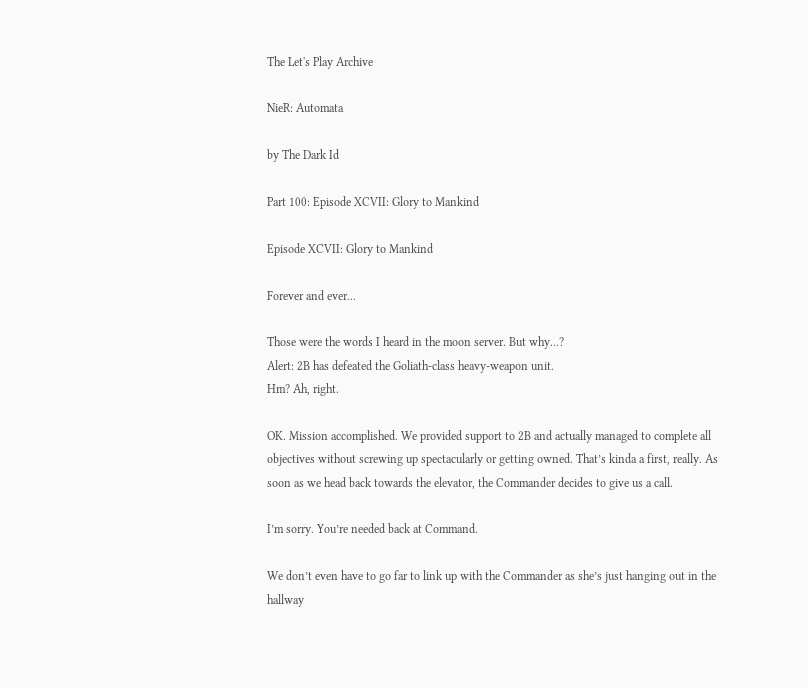The Let's Play Archive

NieR: Automata

by The Dark Id

Part 100: Episode XCVII: Glory to Mankind

Episode XCVII: Glory to Mankind

Forever and ever...

Those were the words I heard in the moon server. But why...?
Alert: 2B has defeated the Goliath-class heavy-weapon unit.
Hm? Ah, right.

OK. Mission accomplished. We provided support to 2B and actually managed to complete all objectives without screwing up spectacularly or getting owned. That’s kinda a first, really. As soon as we head back towards the elevator, the Commander decides to give us a call.

I’m sorry. You’re needed back at Command.

We don’t even have to go far to link up with the Commander as she’s just hanging out in the hallway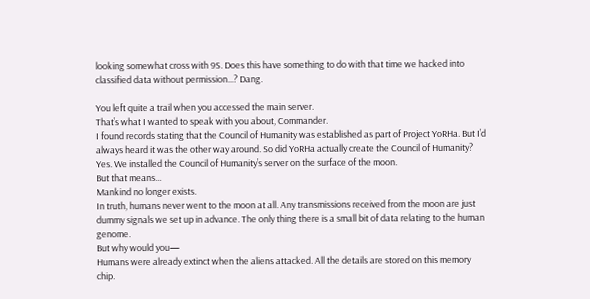looking somewhat cross with 9S. Does this have something to do with that time we hacked into classified data without permission...? Dang.

You left quite a trail when you accessed the main server.
That’s what I wanted to speak with you about, Commander.
I found records stating that the Council of Humanity was established as part of Project YoRHa. But I’d always heard it was the other way around. So did YoRHa actually create the Council of Humanity?
Yes. We installed the Council of Humanity’s server on the surface of the moon.
But that means...
Mankind no longer exists.
In truth, humans never went to the moon at all. Any transmissions received from the moon are just dummy signals we set up in advance. The only thing there is a small bit of data relating to the human genome.
But why would you—
Humans were already extinct when the aliens attacked. All the details are stored on this memory chip.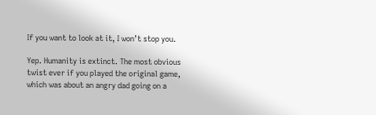If you want to look at it, I won’t stop you.

Yep. Humanity is extinct. The most obvious twist ever if you played the original game, which was about an angry dad going on a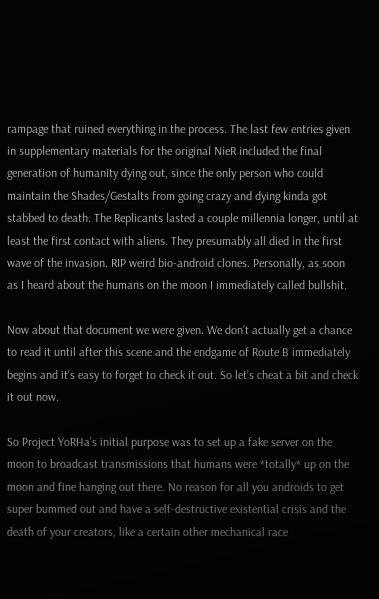rampage that ruined everything in the process. The last few entries given in supplementary materials for the original NieR included the final generation of humanity dying out, since the only person who could maintain the Shades/Gestalts from going crazy and dying kinda got stabbed to death. The Replicants lasted a couple millennia longer, until at least the first contact with aliens. They presumably all died in the first wave of the invasion. RIP weird bio-android clones. Personally, as soon as I heard about the humans on the moon I immediately called bullshit.

Now about that document we were given. We don’t actually get a chance to read it until after this scene and the endgame of Route B immediately begins and it’s easy to forget to check it out. So let’s cheat a bit and check it out now.

So Project YoRHa’s initial purpose was to set up a fake server on the moon to broadcast transmissions that humans were *totally* up on the moon and fine hanging out there. No reason for all you androids to get super bummed out and have a self-destructive existential crisis and the death of your creators, like a certain other mechanical race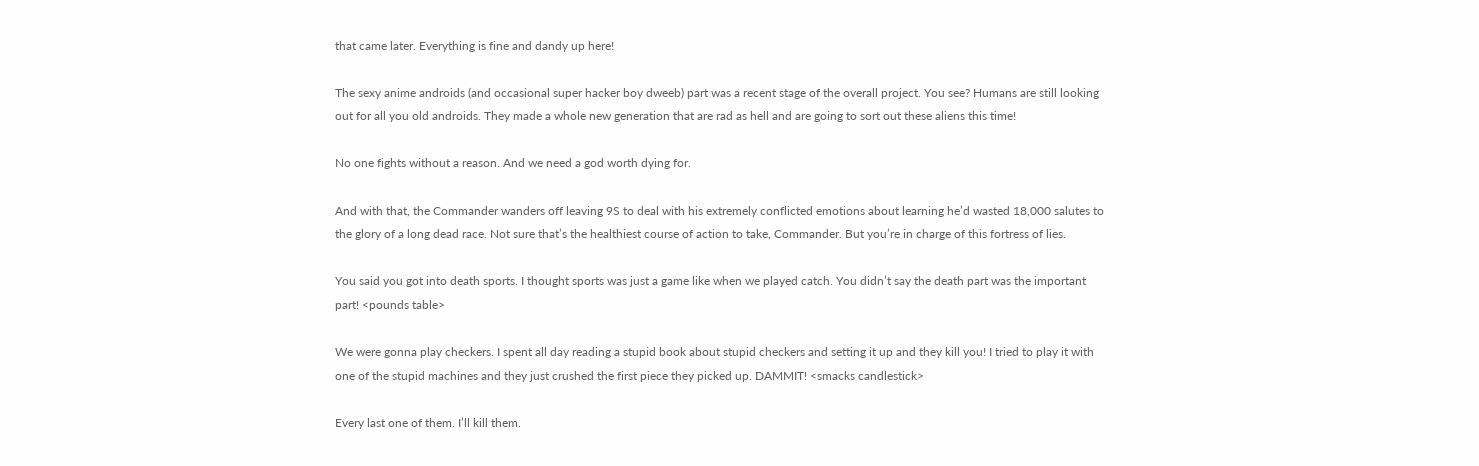that came later. Everything is fine and dandy up here!

The sexy anime androids (and occasional super hacker boy dweeb) part was a recent stage of the overall project. You see? Humans are still looking out for all you old androids. They made a whole new generation that are rad as hell and are going to sort out these aliens this time!

No one fights without a reason. And we need a god worth dying for.

And with that, the Commander wanders off leaving 9S to deal with his extremely conflicted emotions about learning he’d wasted 18,000 salutes to the glory of a long dead race. Not sure that’s the healthiest course of action to take, Commander. But you’re in charge of this fortress of lies.

You said you got into death sports. I thought sports was just a game like when we played catch. You didn’t say the death part was the important part! <pounds table>

We were gonna play checkers. I spent all day reading a stupid book about stupid checkers and setting it up and they kill you! I tried to play it with one of the stupid machines and they just crushed the first piece they picked up. DAMMIT! <smacks candlestick>

Every last one of them. I’ll kill them.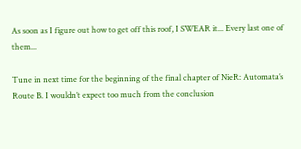As soon as I figure out how to get off this roof, I SWEAR it... Every last one of them...

Tune in next time for the beginning of the final chapter of NieR: Automata’s Route B. I wouldn’t expect too much from the conclusion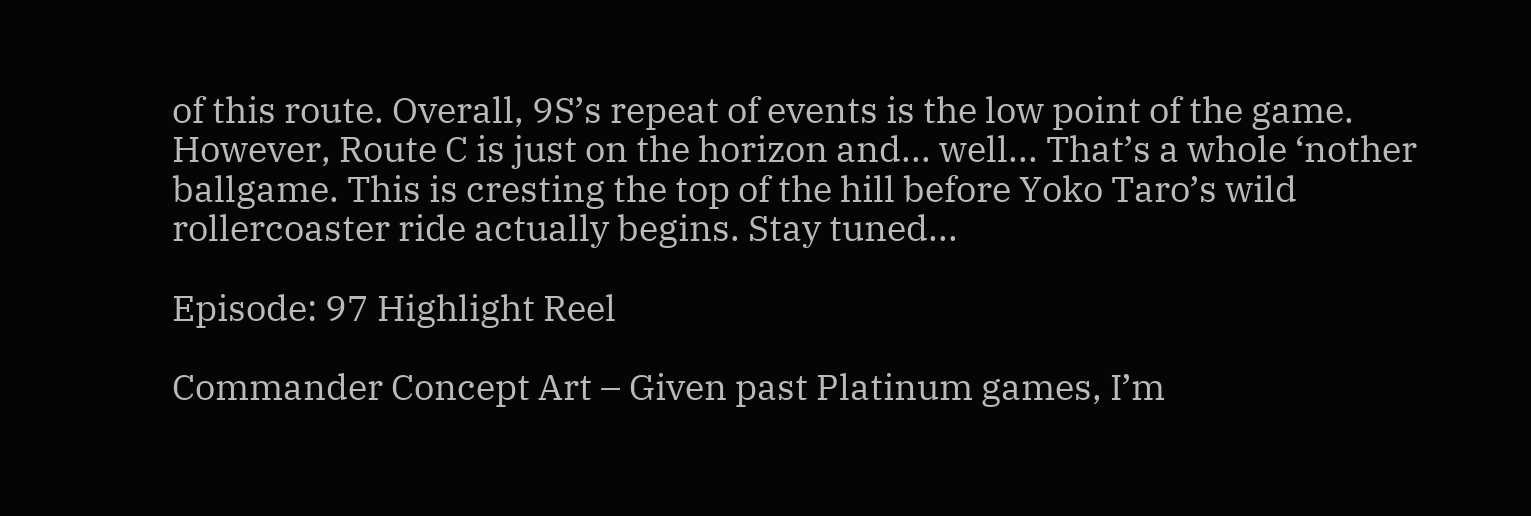of this route. Overall, 9S’s repeat of events is the low point of the game. However, Route C is just on the horizon and... well... That’s a whole ‘nother ballgame. This is cresting the top of the hill before Yoko Taro’s wild rollercoaster ride actually begins. Stay tuned...

Episode: 97 Highlight Reel

Commander Concept Art – Given past Platinum games, I’m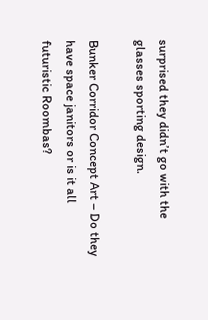surprised they didn’t go with the glasses sporting design.

Bunker Corridor Concept Art – Do they have space janitors or is it all futuristic Roombas?